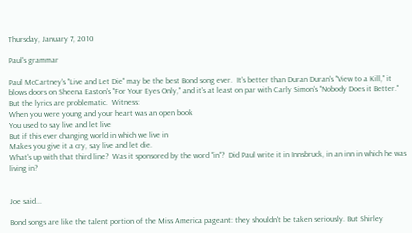Thursday, January 7, 2010

Paul's grammar

Paul McCartney's "Live and Let Die" may be the best Bond song ever.  It's better than Duran Duran's "View to a Kill," it blows doors on Sheena Easton's "For Your Eyes Only," and it's at least on par with Carly Simon's "Nobody Does it Better."  But the lyrics are problematic.  Witness:
When you were young and your heart was an open book
You used to say live and let live
But if this ever changing world in which we live in
Makes you give it a cry, say live and let die.
What's up with that third line?  Was it sponsored by the word "in"?  Did Paul write it in Innsbruck, in an inn in which he was living in?


Joe said...

Bond songs are like the talent portion of the Miss America pageant: they shouldn't be taken seriously. But Shirley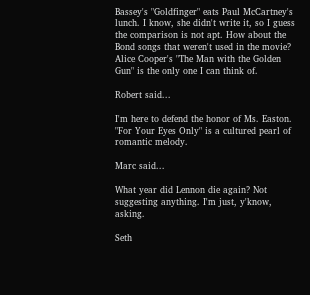Bassey's "Goldfinger" eats Paul McCartney's lunch. I know, she didn't write it, so I guess the comparison is not apt. How about the Bond songs that weren't used in the movie? Alice Cooper's "The Man with the Golden Gun" is the only one I can think of.

Robert said...

I'm here to defend the honor of Ms. Easton. "For Your Eyes Only" is a cultured pearl of romantic melody.

Marc said...

What year did Lennon die again? Not suggesting anything. I'm just, y'know, asking.

Seth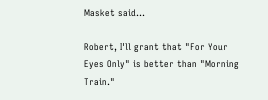Masket said...

Robert, I'll grant that "For Your Eyes Only" is better than "Morning Train."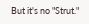But it's no "Strut."